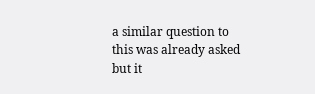a similar question to this was already asked but it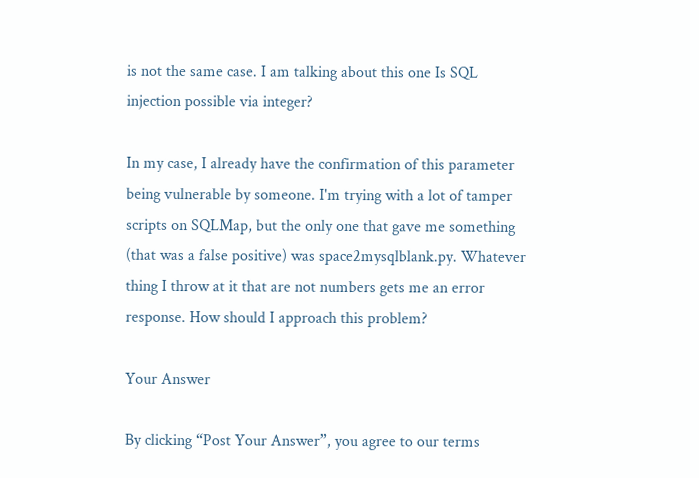is not the same case. I am talking about this one Is SQL injection possible via integer?

In my case, I already have the confirmation of this parameter being vulnerable by someone. I'm trying with a lot of tamper scripts on SQLMap, but the only one that gave me something (that was a false positive) was space2mysqlblank.py. Whatever thing I throw at it that are not numbers gets me an error response. How should I approach this problem?

Your Answer

By clicking “Post Your Answer”, you agree to our terms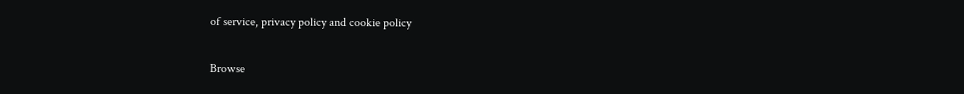of service, privacy policy and cookie policy

Browse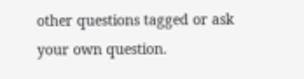other questions tagged or ask your own question.